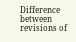Difference between revisions of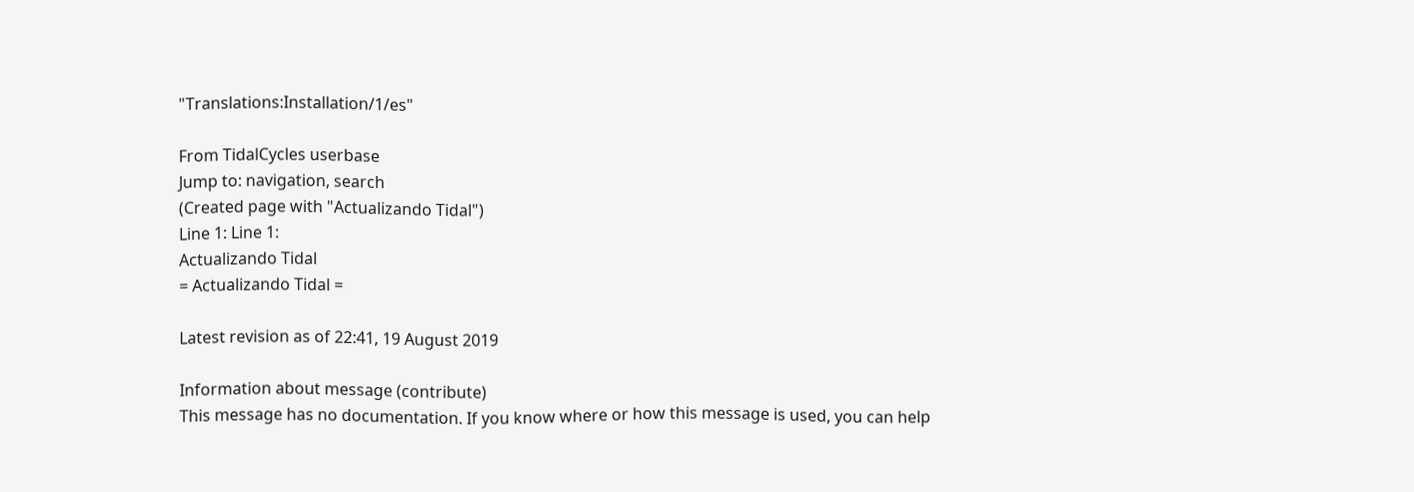"Translations:Installation/1/es"

From TidalCycles userbase
Jump to: navigation, search
(Created page with "Actualizando Tidal")
Line 1: Line 1:
Actualizando Tidal
= Actualizando Tidal =

Latest revision as of 22:41, 19 August 2019

Information about message (contribute)
This message has no documentation. If you know where or how this message is used, you can help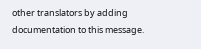other translators by adding documentation to this message.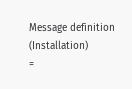Message definition (Installation)
=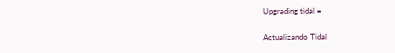Upgrading tidal =

Actualizando Tidal